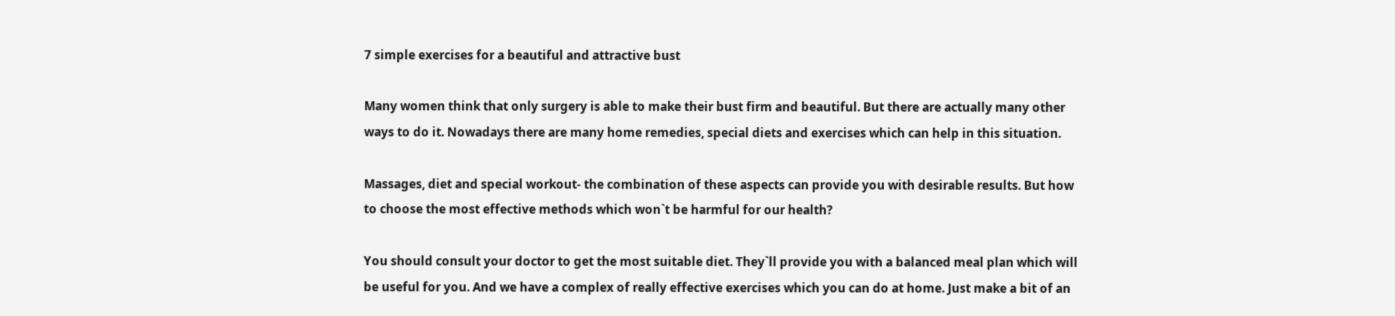7 simple exercises for a beautiful and attractive bust

Many women think that only surgery is able to make their bust firm and beautiful. But there are actually many other ways to do it. Nowadays there are many home remedies, special diets and exercises which can help in this situation.

Massages, diet and special workout- the combination of these aspects can provide you with desirable results. But how to choose the most effective methods which won`t be harmful for our health?

You should consult your doctor to get the most suitable diet. They`ll provide you with a balanced meal plan which will be useful for you. And we have a complex of really effective exercises which you can do at home. Just make a bit of an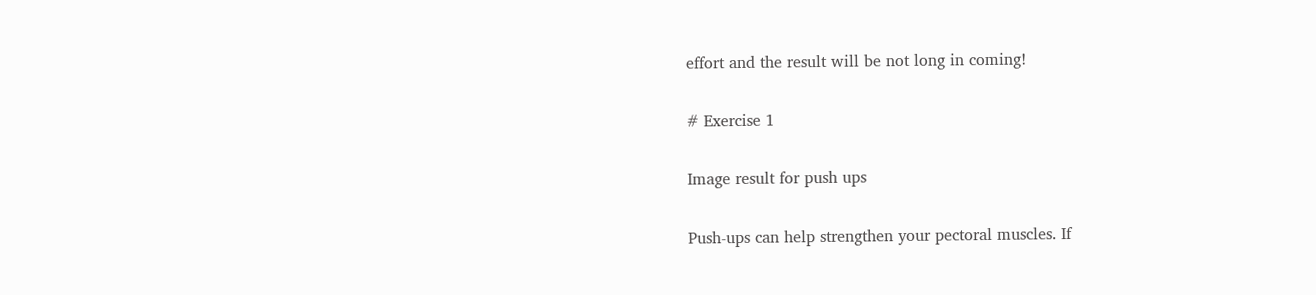effort and the result will be not long in coming!

# Exercise 1

Image result for push ups

Push-ups can help strengthen your pectoral muscles. If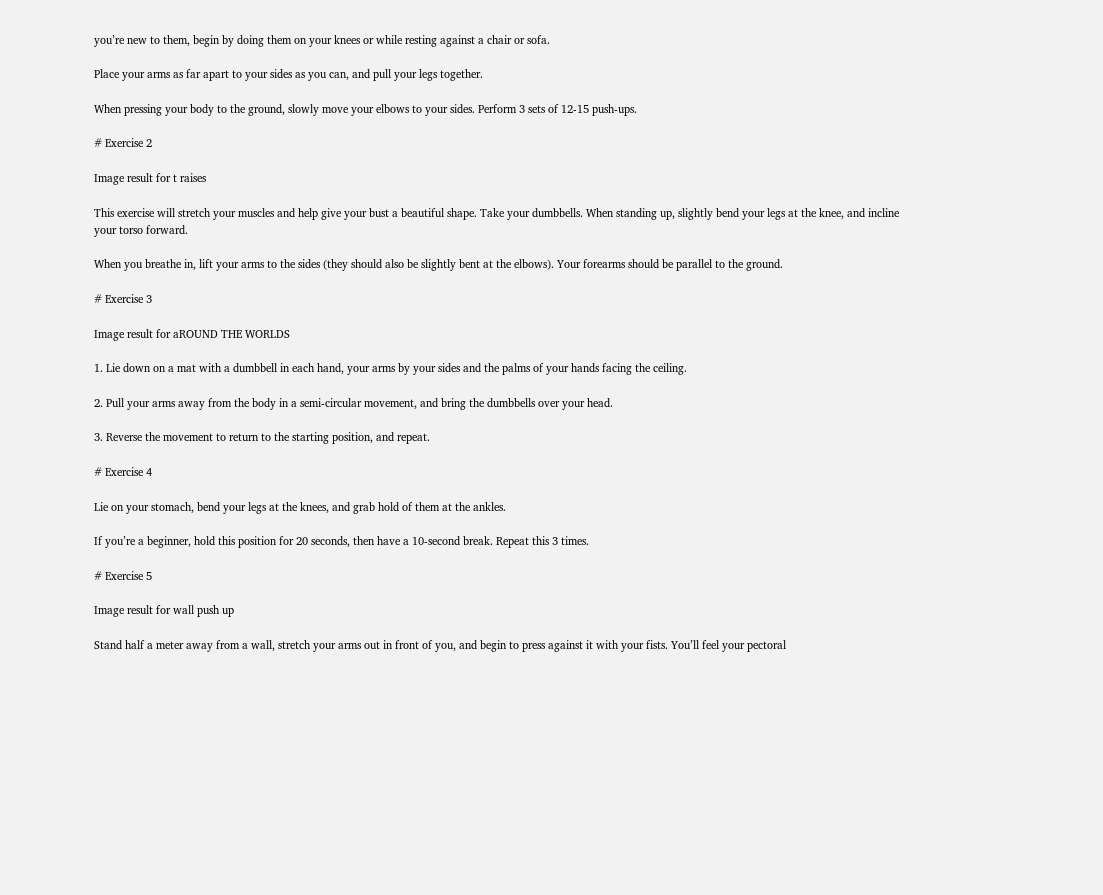you’re new to them, begin by doing them on your knees or while resting against a chair or sofa.

Place your arms as far apart to your sides as you can, and pull your legs together.

When pressing your body to the ground, slowly move your elbows to your sides. Perform 3 sets of 12-15 push-ups.

# Exercise 2

Image result for t raises

This exercise will stretch your muscles and help give your bust a beautiful shape. Take your dumbbells. When standing up, slightly bend your legs at the knee, and incline your torso forward.

When you breathe in, lift your arms to the sides (they should also be slightly bent at the elbows). Your forearms should be parallel to the ground.

# Exercise 3

Image result for aROUND THE WORLDS

1. Lie down on a mat with a dumbbell in each hand, your arms by your sides and the palms of your hands facing the ceiling.

2. Pull your arms away from the body in a semi-circular movement, and bring the dumbbells over your head.

3. Reverse the movement to return to the starting position, and repeat.

# Exercise 4

Lie on your stomach, bend your legs at the knees, and grab hold of them at the ankles.

If you’re a beginner, hold this position for 20 seconds, then have a 10-second break. Repeat this 3 times.

# Exercise 5

Image result for wall push up

Stand half a meter away from a wall, stretch your arms out in front of you, and begin to press against it with your fists. You’ll feel your pectoral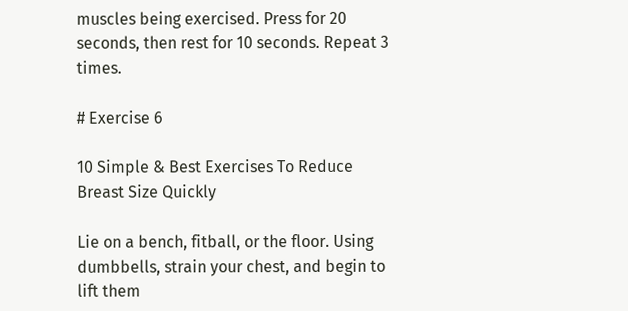muscles being exercised. Press for 20 seconds, then rest for 10 seconds. Repeat 3 times.

# Exercise 6

10 Simple & Best Exercises To Reduce Breast Size Quickly

Lie on a bench, fitball, or the floor. Using dumbbells, strain your chest, and begin to lift them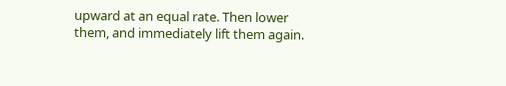upward at an equal rate. Then lower them, and immediately lift them again.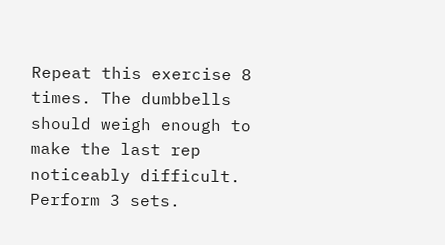Repeat this exercise 8 times. The dumbbells should weigh enough to make the last rep noticeably difficult. Perform 3 sets.